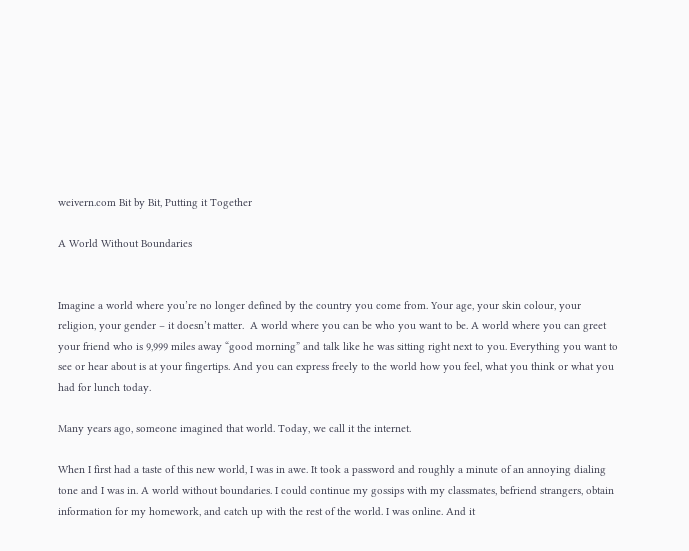weivern.com Bit by Bit, Putting it Together

A World Without Boundaries


Imagine a world where you’re no longer defined by the country you come from. Your age, your skin colour, your religion, your gender – it doesn’t matter.  A world where you can be who you want to be. A world where you can greet your friend who is 9,999 miles away “good morning” and talk like he was sitting right next to you. Everything you want to see or hear about is at your fingertips. And you can express freely to the world how you feel, what you think or what you had for lunch today.

Many years ago, someone imagined that world. Today, we call it the internet.

When I first had a taste of this new world, I was in awe. It took a password and roughly a minute of an annoying dialing tone and I was in. A world without boundaries. I could continue my gossips with my classmates, befriend strangers, obtain information for my homework, and catch up with the rest of the world. I was online. And it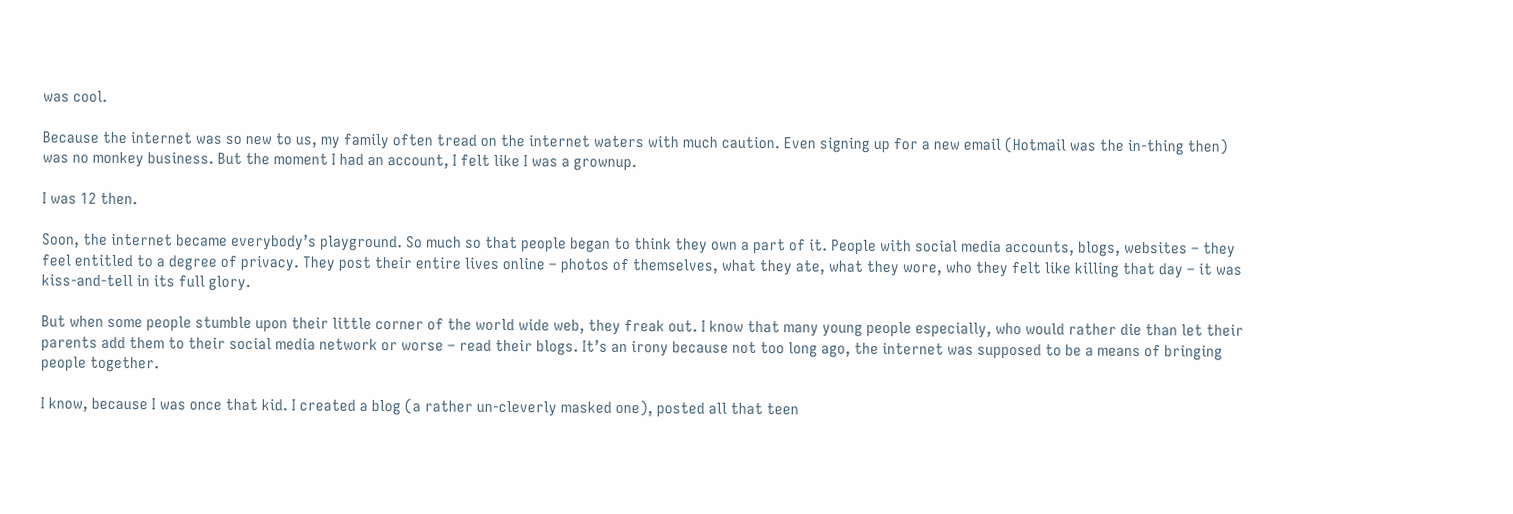was cool.

Because the internet was so new to us, my family often tread on the internet waters with much caution. Even signing up for a new email (Hotmail was the in-thing then) was no monkey business. But the moment I had an account, I felt like I was a grownup.

I was 12 then.

Soon, the internet became everybody’s playground. So much so that people began to think they own a part of it. People with social media accounts, blogs, websites – they feel entitled to a degree of privacy. They post their entire lives online – photos of themselves, what they ate, what they wore, who they felt like killing that day – it was kiss-and-tell in its full glory.

But when some people stumble upon their little corner of the world wide web, they freak out. I know that many young people especially, who would rather die than let their parents add them to their social media network or worse – read their blogs. It’s an irony because not too long ago, the internet was supposed to be a means of bringing people together.

I know, because I was once that kid. I created a blog (a rather un-cleverly masked one), posted all that teen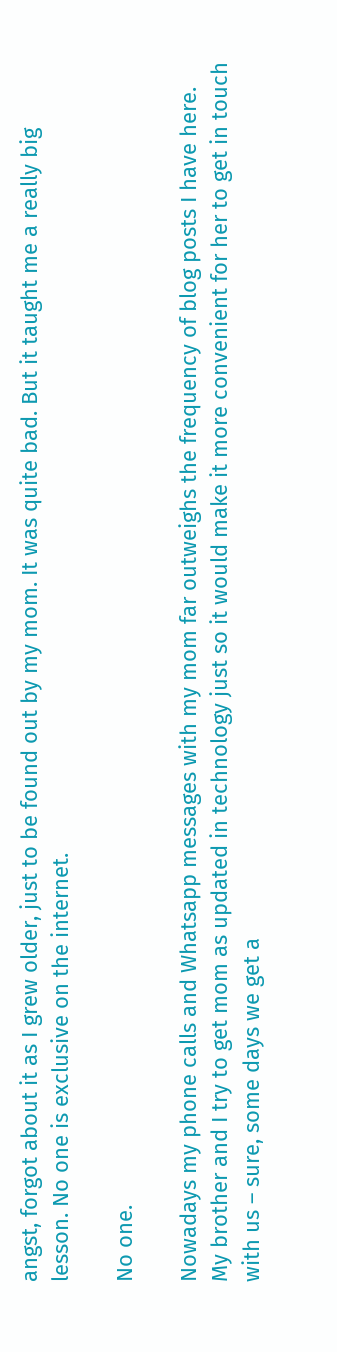angst, forgot about it as I grew older, just to be found out by my mom. It was quite bad. But it taught me a really big lesson. No one is exclusive on the internet.

No one.

Nowadays my phone calls and Whatsapp messages with my mom far outweighs the frequency of blog posts I have here. My brother and I try to get mom as updated in technology just so it would make it more convenient for her to get in touch with us – sure, some days we get a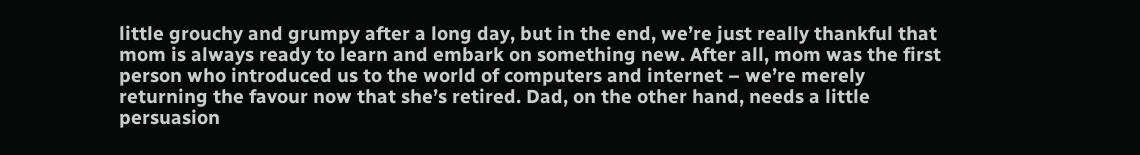little grouchy and grumpy after a long day, but in the end, we’re just really thankful that mom is always ready to learn and embark on something new. After all, mom was the first person who introduced us to the world of computers and internet – we’re merely returning the favour now that she’s retired. Dad, on the other hand, needs a little persuasion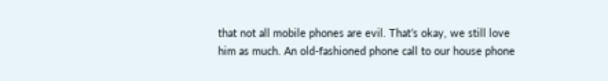that not all mobile phones are evil. That’s okay, we still love him as much. An old-fashioned phone call to our house phone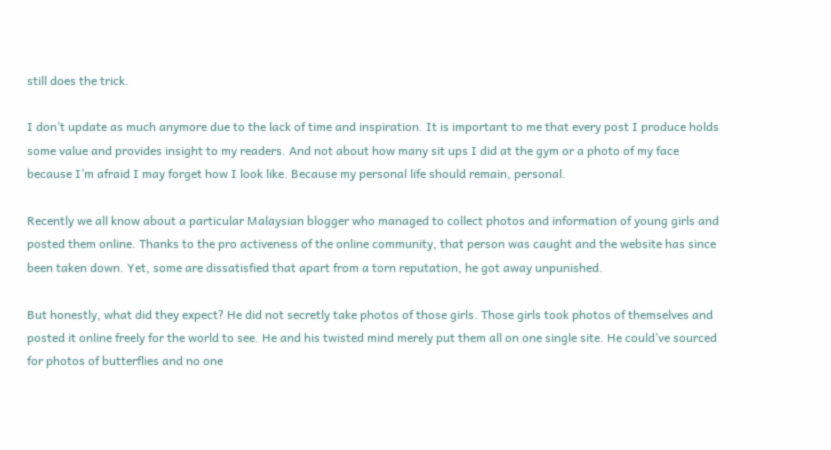still does the trick.

I don’t update as much anymore due to the lack of time and inspiration. It is important to me that every post I produce holds some value and provides insight to my readers. And not about how many sit ups I did at the gym or a photo of my face because I’m afraid I may forget how I look like. Because my personal life should remain, personal.

Recently we all know about a particular Malaysian blogger who managed to collect photos and information of young girls and posted them online. Thanks to the pro activeness of the online community, that person was caught and the website has since been taken down. Yet, some are dissatisfied that apart from a torn reputation, he got away unpunished.

But honestly, what did they expect? He did not secretly take photos of those girls. Those girls took photos of themselves and posted it online freely for the world to see. He and his twisted mind merely put them all on one single site. He could’ve sourced for photos of butterflies and no one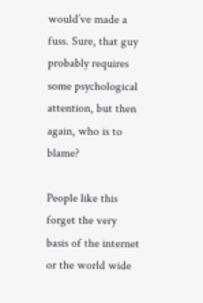would’ve made a fuss. Sure, that guy probably requires some psychological attention, but then again, who is to blame?

People like this forget the very basis of the internet or the world wide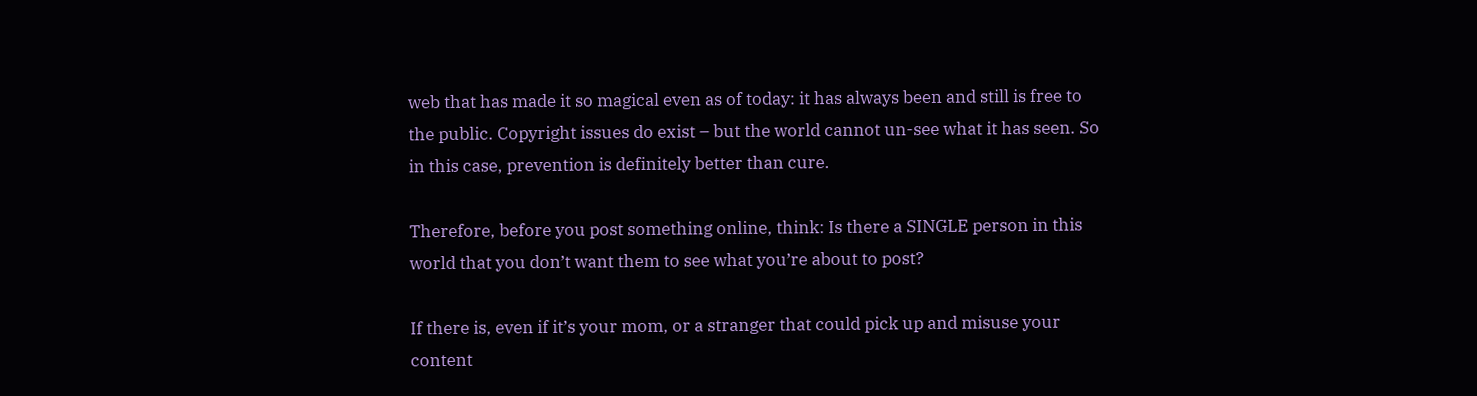web that has made it so magical even as of today: it has always been and still is free to the public. Copyright issues do exist – but the world cannot un-see what it has seen. So in this case, prevention is definitely better than cure.

Therefore, before you post something online, think: Is there a SINGLE person in this world that you don’t want them to see what you’re about to post?

If there is, even if it’s your mom, or a stranger that could pick up and misuse your content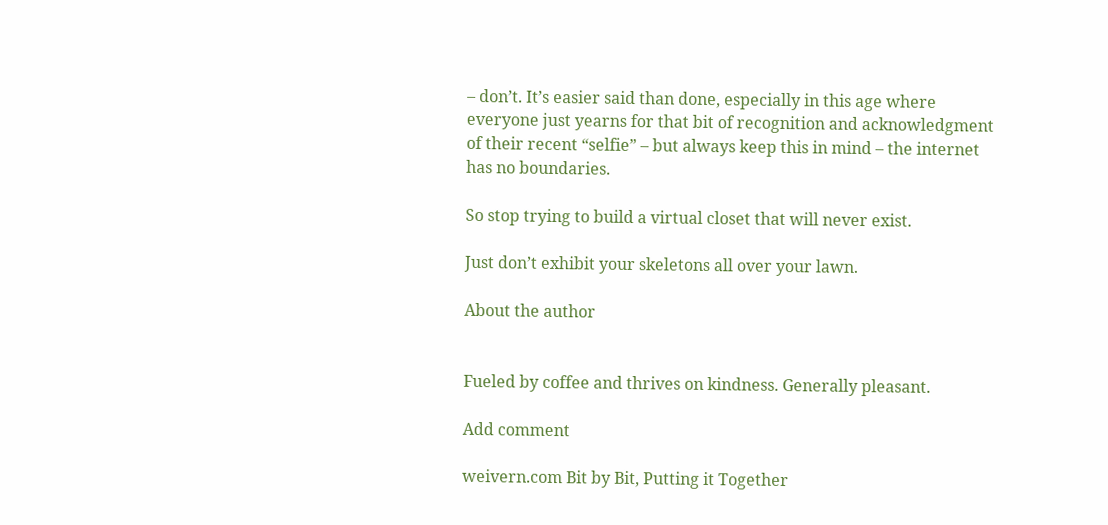– don’t. It’s easier said than done, especially in this age where everyone just yearns for that bit of recognition and acknowledgment of their recent “selfie” – but always keep this in mind – the internet has no boundaries.

So stop trying to build a virtual closet that will never exist.

Just don’t exhibit your skeletons all over your lawn.

About the author


Fueled by coffee and thrives on kindness. Generally pleasant.

Add comment

weivern.com Bit by Bit, Putting it Together